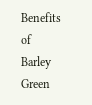Benefits of Barley Green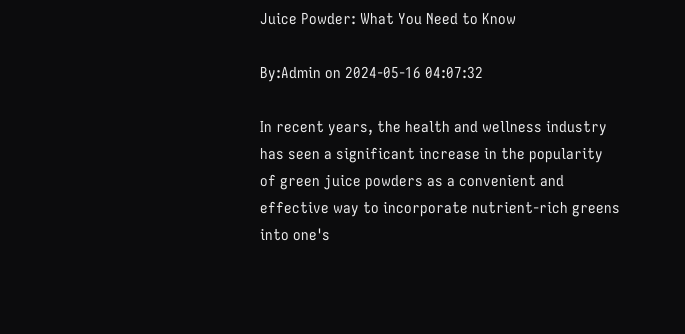Juice Powder: What You Need to Know

By:Admin on 2024-05-16 04:07:32

In recent years, the health and wellness industry has seen a significant increase in the popularity of green juice powders as a convenient and effective way to incorporate nutrient-rich greens into one's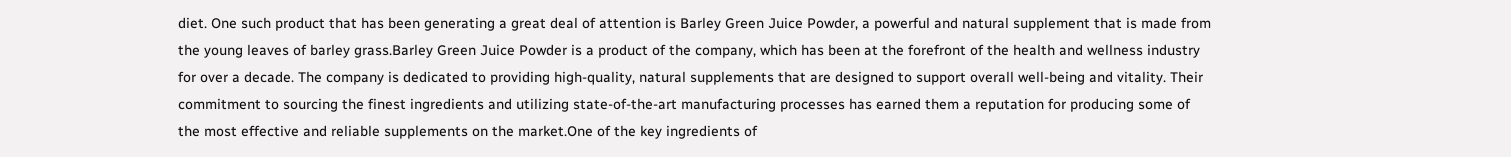diet. One such product that has been generating a great deal of attention is Barley Green Juice Powder, a powerful and natural supplement that is made from the young leaves of barley grass.Barley Green Juice Powder is a product of the company, which has been at the forefront of the health and wellness industry for over a decade. The company is dedicated to providing high-quality, natural supplements that are designed to support overall well-being and vitality. Their commitment to sourcing the finest ingredients and utilizing state-of-the-art manufacturing processes has earned them a reputation for producing some of the most effective and reliable supplements on the market.One of the key ingredients of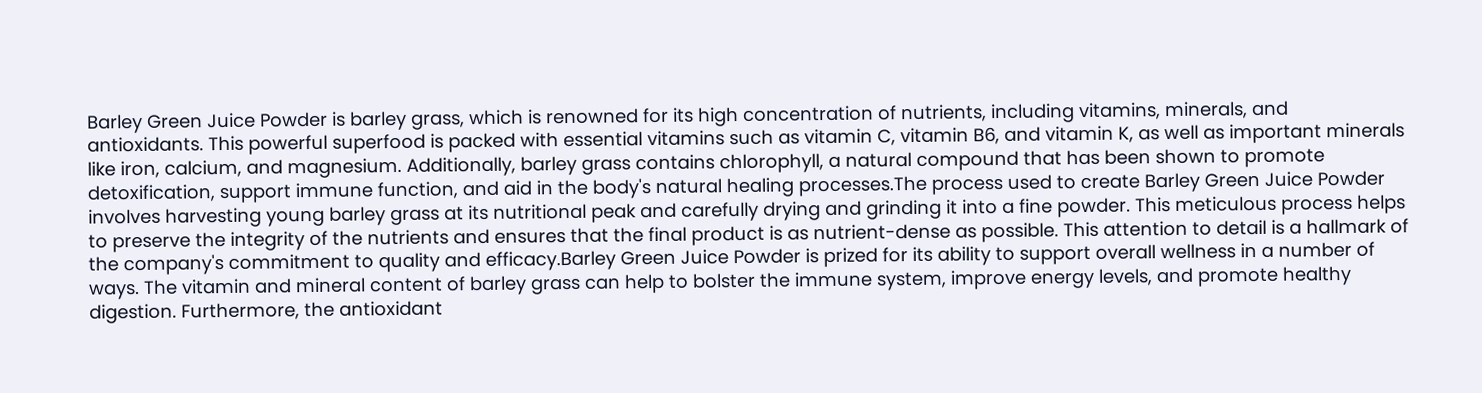Barley Green Juice Powder is barley grass, which is renowned for its high concentration of nutrients, including vitamins, minerals, and antioxidants. This powerful superfood is packed with essential vitamins such as vitamin C, vitamin B6, and vitamin K, as well as important minerals like iron, calcium, and magnesium. Additionally, barley grass contains chlorophyll, a natural compound that has been shown to promote detoxification, support immune function, and aid in the body's natural healing processes.The process used to create Barley Green Juice Powder involves harvesting young barley grass at its nutritional peak and carefully drying and grinding it into a fine powder. This meticulous process helps to preserve the integrity of the nutrients and ensures that the final product is as nutrient-dense as possible. This attention to detail is a hallmark of the company's commitment to quality and efficacy.Barley Green Juice Powder is prized for its ability to support overall wellness in a number of ways. The vitamin and mineral content of barley grass can help to bolster the immune system, improve energy levels, and promote healthy digestion. Furthermore, the antioxidant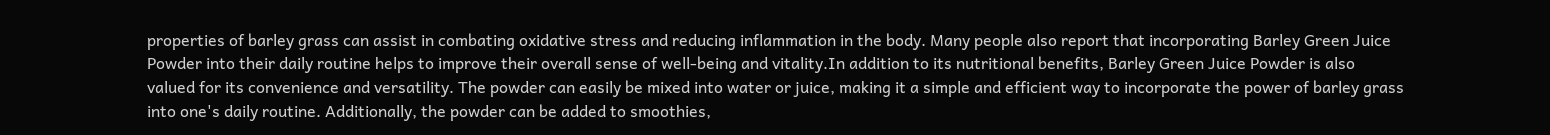properties of barley grass can assist in combating oxidative stress and reducing inflammation in the body. Many people also report that incorporating Barley Green Juice Powder into their daily routine helps to improve their overall sense of well-being and vitality.In addition to its nutritional benefits, Barley Green Juice Powder is also valued for its convenience and versatility. The powder can easily be mixed into water or juice, making it a simple and efficient way to incorporate the power of barley grass into one's daily routine. Additionally, the powder can be added to smoothies,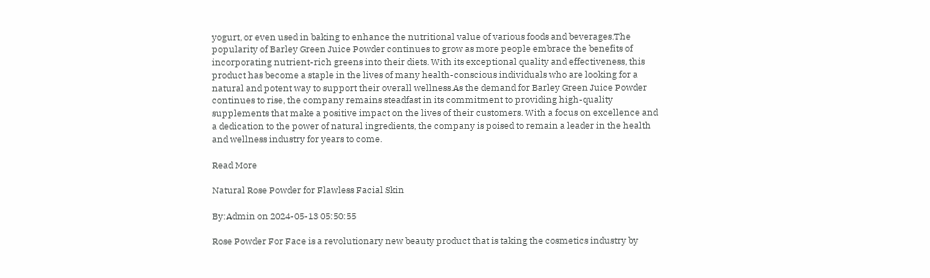yogurt, or even used in baking to enhance the nutritional value of various foods and beverages.The popularity of Barley Green Juice Powder continues to grow as more people embrace the benefits of incorporating nutrient-rich greens into their diets. With its exceptional quality and effectiveness, this product has become a staple in the lives of many health-conscious individuals who are looking for a natural and potent way to support their overall wellness.As the demand for Barley Green Juice Powder continues to rise, the company remains steadfast in its commitment to providing high-quality supplements that make a positive impact on the lives of their customers. With a focus on excellence and a dedication to the power of natural ingredients, the company is poised to remain a leader in the health and wellness industry for years to come.

Read More

Natural Rose Powder for Flawless Facial Skin

By:Admin on 2024-05-13 05:50:55

Rose Powder For Face is a revolutionary new beauty product that is taking the cosmetics industry by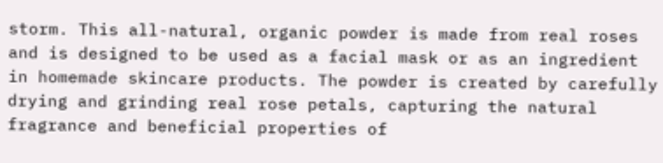storm. This all-natural, organic powder is made from real roses and is designed to be used as a facial mask or as an ingredient in homemade skincare products. The powder is created by carefully drying and grinding real rose petals, capturing the natural fragrance and beneficial properties of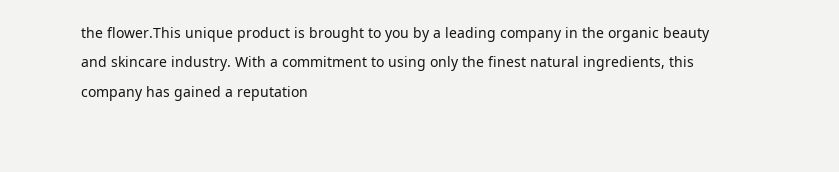the flower.This unique product is brought to you by a leading company in the organic beauty and skincare industry. With a commitment to using only the finest natural ingredients, this company has gained a reputation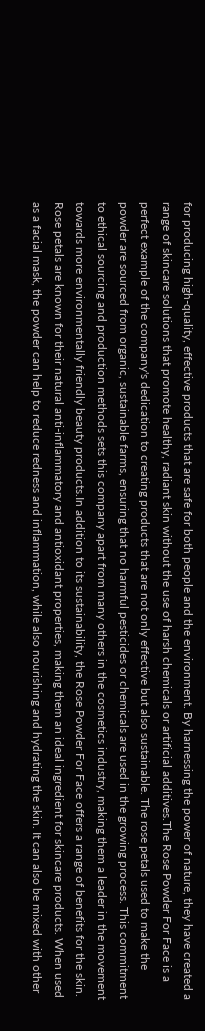for producing high-quality, effective products that are safe for both people and the environment. By harnessing the power of nature, they have created a range of skincare solutions that promote healthy, radiant skin without the use of harsh chemicals or artificial additives.The Rose Powder For Face is a perfect example of the company's dedication to creating products that are not only effective but also sustainable. The rose petals used to make the powder are sourced from organic, sustainable farms, ensuring that no harmful pesticides or chemicals are used in the growing process. This commitment to ethical sourcing and production methods sets this company apart from many others in the cosmetics industry, making them a leader in the movement towards more environmentally friendly beauty products.In addition to its sustainability, the Rose Powder For Face offers a range of benefits for the skin. Rose petals are known for their natural anti-inflammatory and antioxidant properties, making them an ideal ingredient for skincare products. When used as a facial mask, the powder can help to reduce redness and inflammation, while also nourishing and hydrating the skin. It can also be mixed with other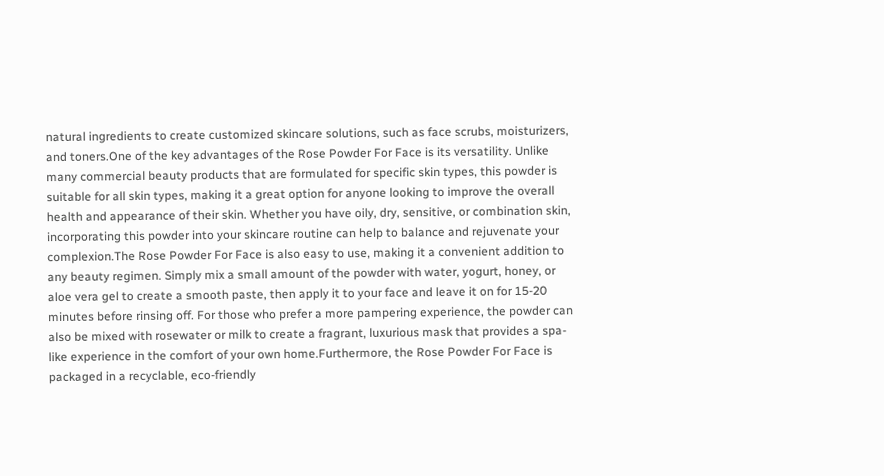natural ingredients to create customized skincare solutions, such as face scrubs, moisturizers, and toners.One of the key advantages of the Rose Powder For Face is its versatility. Unlike many commercial beauty products that are formulated for specific skin types, this powder is suitable for all skin types, making it a great option for anyone looking to improve the overall health and appearance of their skin. Whether you have oily, dry, sensitive, or combination skin, incorporating this powder into your skincare routine can help to balance and rejuvenate your complexion.The Rose Powder For Face is also easy to use, making it a convenient addition to any beauty regimen. Simply mix a small amount of the powder with water, yogurt, honey, or aloe vera gel to create a smooth paste, then apply it to your face and leave it on for 15-20 minutes before rinsing off. For those who prefer a more pampering experience, the powder can also be mixed with rosewater or milk to create a fragrant, luxurious mask that provides a spa-like experience in the comfort of your own home.Furthermore, the Rose Powder For Face is packaged in a recyclable, eco-friendly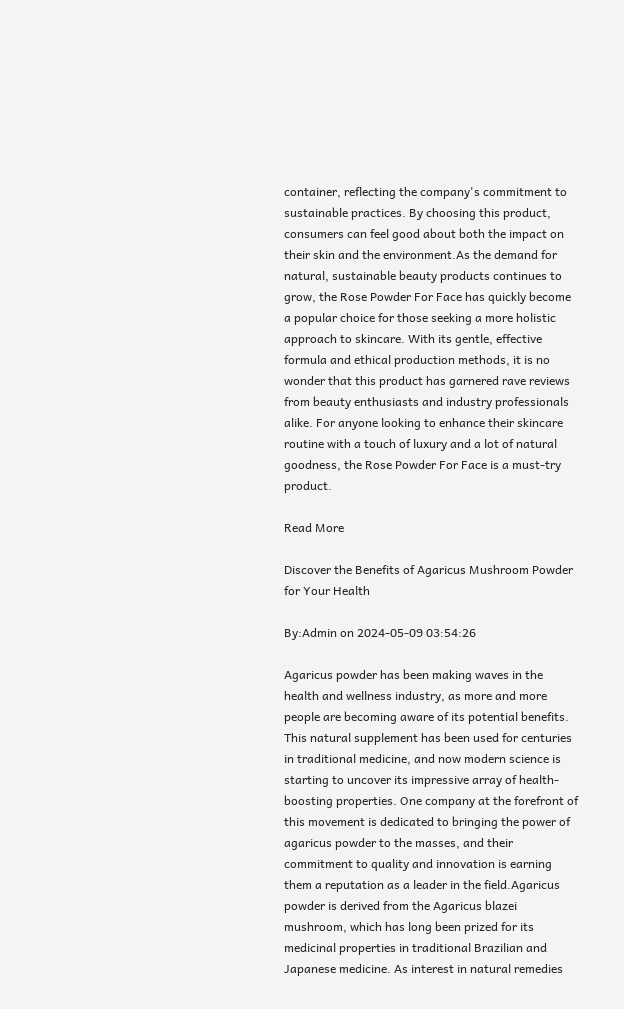container, reflecting the company's commitment to sustainable practices. By choosing this product, consumers can feel good about both the impact on their skin and the environment.As the demand for natural, sustainable beauty products continues to grow, the Rose Powder For Face has quickly become a popular choice for those seeking a more holistic approach to skincare. With its gentle, effective formula and ethical production methods, it is no wonder that this product has garnered rave reviews from beauty enthusiasts and industry professionals alike. For anyone looking to enhance their skincare routine with a touch of luxury and a lot of natural goodness, the Rose Powder For Face is a must-try product.

Read More

Discover the Benefits of Agaricus Mushroom Powder for Your Health

By:Admin on 2024-05-09 03:54:26

Agaricus powder has been making waves in the health and wellness industry, as more and more people are becoming aware of its potential benefits. This natural supplement has been used for centuries in traditional medicine, and now modern science is starting to uncover its impressive array of health-boosting properties. One company at the forefront of this movement is dedicated to bringing the power of agaricus powder to the masses, and their commitment to quality and innovation is earning them a reputation as a leader in the field.Agaricus powder is derived from the Agaricus blazei mushroom, which has long been prized for its medicinal properties in traditional Brazilian and Japanese medicine. As interest in natural remedies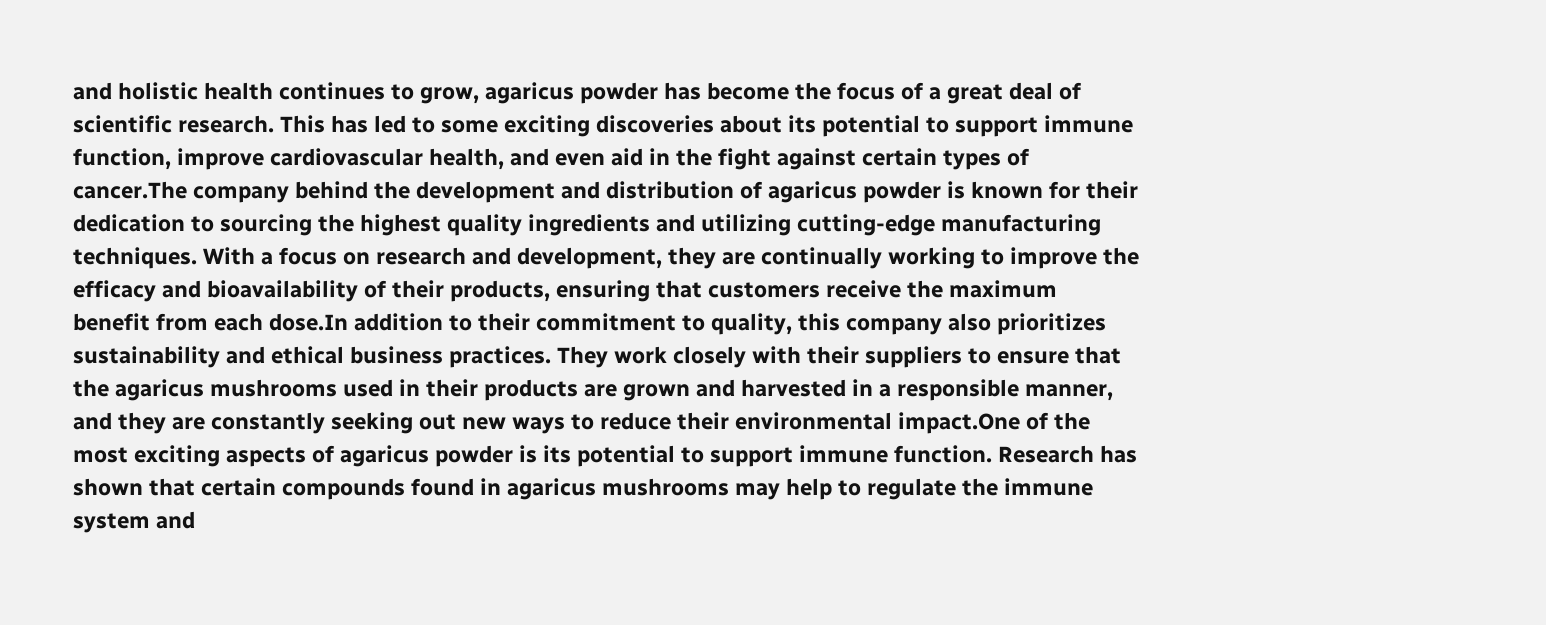and holistic health continues to grow, agaricus powder has become the focus of a great deal of scientific research. This has led to some exciting discoveries about its potential to support immune function, improve cardiovascular health, and even aid in the fight against certain types of cancer.The company behind the development and distribution of agaricus powder is known for their dedication to sourcing the highest quality ingredients and utilizing cutting-edge manufacturing techniques. With a focus on research and development, they are continually working to improve the efficacy and bioavailability of their products, ensuring that customers receive the maximum benefit from each dose.In addition to their commitment to quality, this company also prioritizes sustainability and ethical business practices. They work closely with their suppliers to ensure that the agaricus mushrooms used in their products are grown and harvested in a responsible manner, and they are constantly seeking out new ways to reduce their environmental impact.One of the most exciting aspects of agaricus powder is its potential to support immune function. Research has shown that certain compounds found in agaricus mushrooms may help to regulate the immune system and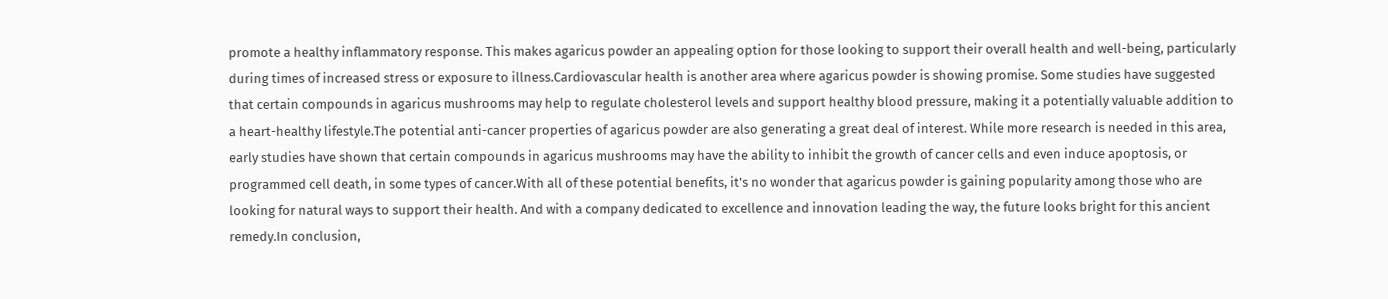promote a healthy inflammatory response. This makes agaricus powder an appealing option for those looking to support their overall health and well-being, particularly during times of increased stress or exposure to illness.Cardiovascular health is another area where agaricus powder is showing promise. Some studies have suggested that certain compounds in agaricus mushrooms may help to regulate cholesterol levels and support healthy blood pressure, making it a potentially valuable addition to a heart-healthy lifestyle.The potential anti-cancer properties of agaricus powder are also generating a great deal of interest. While more research is needed in this area, early studies have shown that certain compounds in agaricus mushrooms may have the ability to inhibit the growth of cancer cells and even induce apoptosis, or programmed cell death, in some types of cancer.With all of these potential benefits, it's no wonder that agaricus powder is gaining popularity among those who are looking for natural ways to support their health. And with a company dedicated to excellence and innovation leading the way, the future looks bright for this ancient remedy.In conclusion,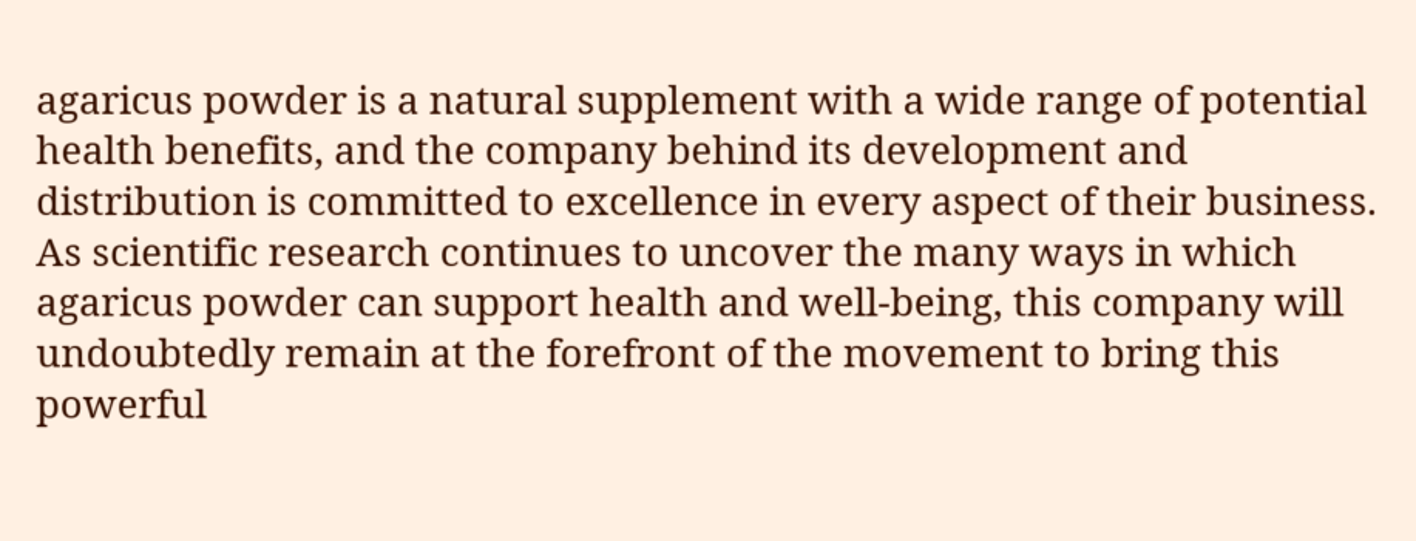agaricus powder is a natural supplement with a wide range of potential health benefits, and the company behind its development and distribution is committed to excellence in every aspect of their business. As scientific research continues to uncover the many ways in which agaricus powder can support health and well-being, this company will undoubtedly remain at the forefront of the movement to bring this powerful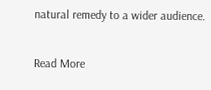natural remedy to a wider audience.

Read More